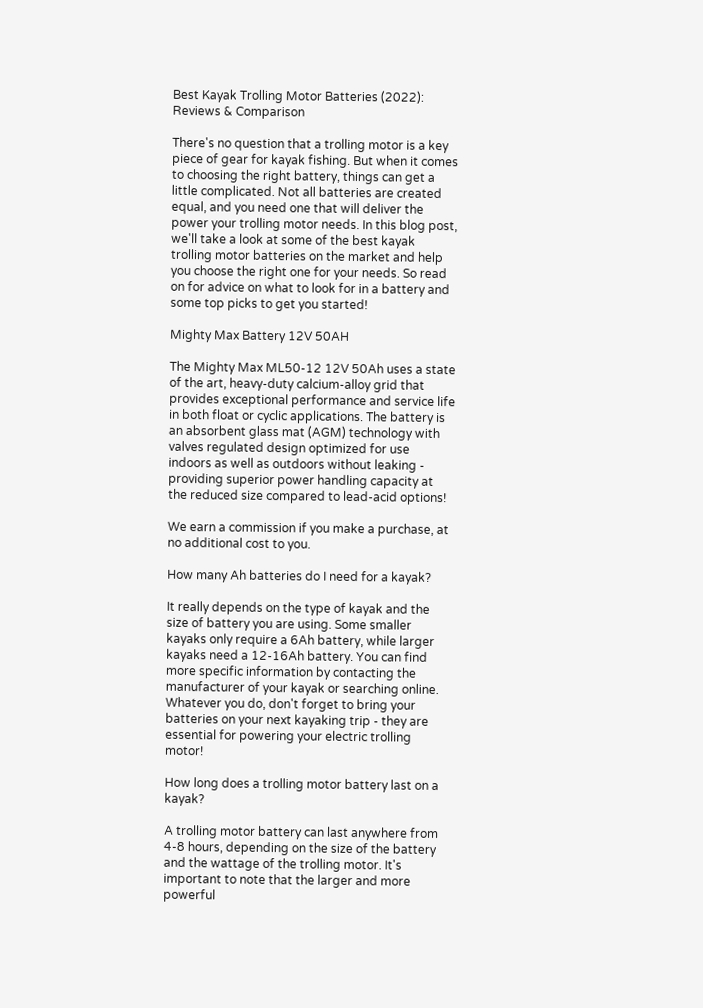Best Kayak Trolling Motor Batteries (2022): Reviews & Comparison

There's no question that a trolling motor is a key piece of gear for kayak fishing. But when it comes to choosing the right battery, things can get a little complicated. Not all batteries are created equal, and you need one that will deliver the power your trolling motor needs. In this blog post, we'll take a look at some of the best kayak trolling motor batteries on the market and help you choose the right one for your needs. So read on for advice on what to look for in a battery and some top picks to get you started!

Mighty Max Battery 12V 50AH

The Mighty Max ML50-12 12V 50Ah uses a state of the art, heavy-duty calcium-alloy grid that provides exceptional performance and service life in both float or cyclic applications. The battery is an absorbent glass mat (AGM) technology with valves regulated design optimized for use indoors as well as outdoors without leaking - providing superior power handling capacity at the reduced size compared to lead-acid options!

We earn a commission if you make a purchase, at no additional cost to you.

How many Ah batteries do I need for a kayak?

It really depends on the type of kayak and the size of battery you are using. Some smaller kayaks only require a 6Ah battery, while larger kayaks need a 12-16Ah battery. You can find more specific information by contacting the manufacturer of your kayak or searching online. Whatever you do, don't forget to bring your batteries on your next kayaking trip - they are essential for powering your electric trolling motor!

How long does a trolling motor battery last on a kayak?

A trolling motor battery can last anywhere from 4-8 hours, depending on the size of the battery and the wattage of the trolling motor. It's important to note that the larger and more powerful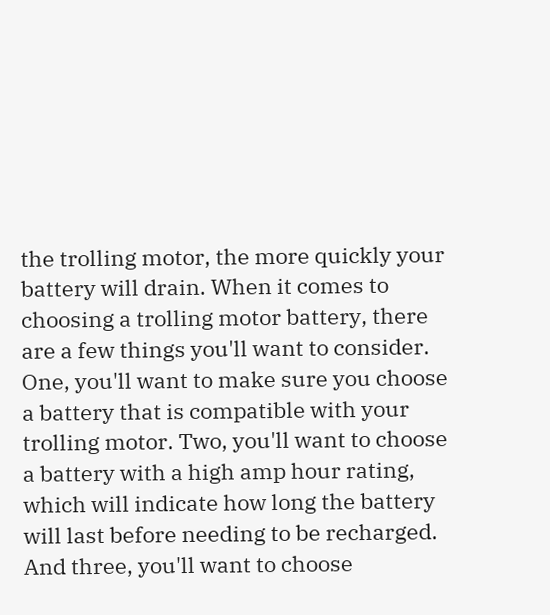the trolling motor, the more quickly your battery will drain. When it comes to choosing a trolling motor battery, there are a few things you'll want to consider. One, you'll want to make sure you choose a battery that is compatible with your trolling motor. Two, you'll want to choose a battery with a high amp hour rating, which will indicate how long the battery will last before needing to be recharged. And three, you'll want to choose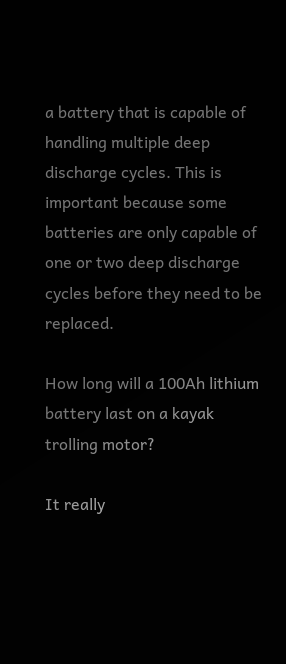a battery that is capable of handling multiple deep discharge cycles. This is important because some batteries are only capable of one or two deep discharge cycles before they need to be replaced.

How long will a 100Ah lithium battery last on a kayak trolling motor?

It really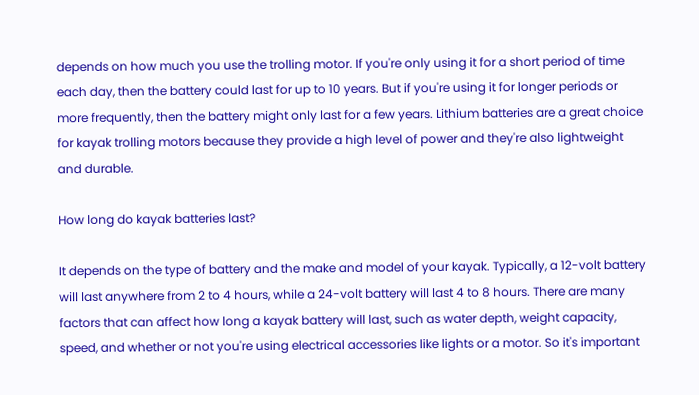depends on how much you use the trolling motor. If you're only using it for a short period of time each day, then the battery could last for up to 10 years. But if you're using it for longer periods or more frequently, then the battery might only last for a few years. Lithium batteries are a great choice for kayak trolling motors because they provide a high level of power and they're also lightweight and durable.

How long do kayak batteries last?

It depends on the type of battery and the make and model of your kayak. Typically, a 12-volt battery will last anywhere from 2 to 4 hours, while a 24-volt battery will last 4 to 8 hours. There are many factors that can affect how long a kayak battery will last, such as water depth, weight capacity, speed, and whether or not you're using electrical accessories like lights or a motor. So it's important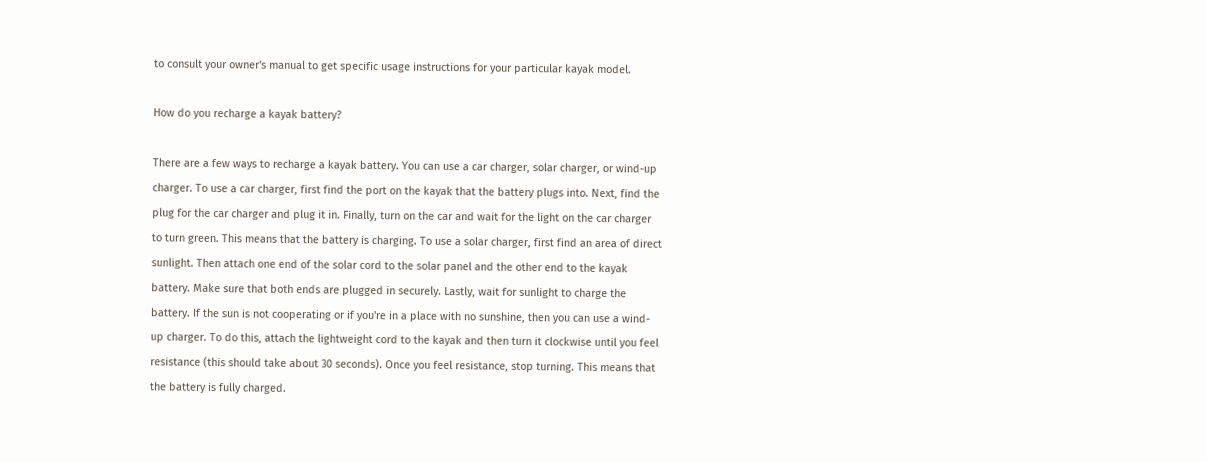to consult your owner's manual to get specific usage instructions for your particular kayak model.

How do you recharge a kayak battery?

There are a few ways to recharge a kayak battery. You can use a car charger, solar charger, or wind-up charger. To use a car charger, first find the port on the kayak that the battery plugs into. Next, find the plug for the car charger and plug it in. Finally, turn on the car and wait for the light on the car charger to turn green. This means that the battery is charging. To use a solar charger, first find an area of direct sunlight. Then attach one end of the solar cord to the solar panel and the other end to the kayak battery. Make sure that both ends are plugged in securely. Lastly, wait for sunlight to charge the battery. If the sun is not cooperating or if you're in a place with no sunshine, then you can use a wind-up charger. To do this, attach the lightweight cord to the kayak and then turn it clockwise until you feel resistance (this should take about 30 seconds). Once you feel resistance, stop turning. This means that the battery is fully charged.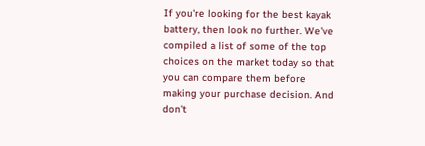If you're looking for the best kayak battery, then look no further. We've compiled a list of some of the top choices on the market today so that you can compare them before making your purchase decision. And don't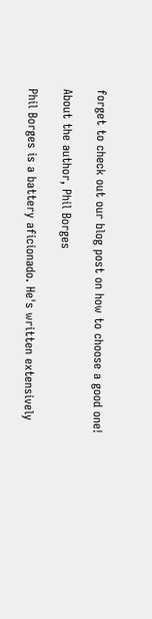forget to check out our blog post on how to choose a good one!

About the author, Phil Borges

Phil Borges is a battery aficionado. He's written extensively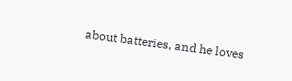about batteries, and he loves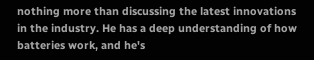nothing more than discussing the latest innovations in the industry. He has a deep understanding of how batteries work, and he's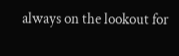always on the lookout for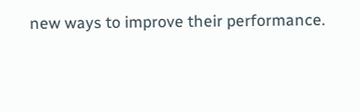new ways to improve their performance.